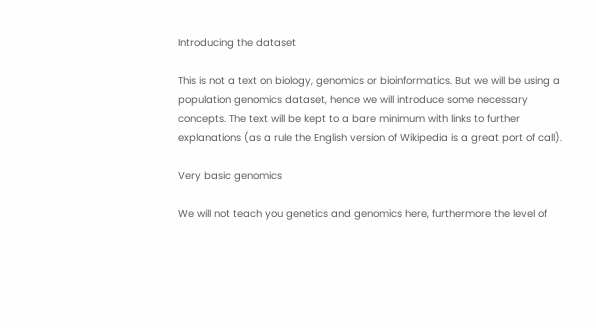Introducing the dataset

This is not a text on biology, genomics or bioinformatics. But we will be using a population genomics dataset, hence we will introduce some necessary concepts. The text will be kept to a bare minimum with links to further explanations (as a rule the English version of Wikipedia is a great port of call).

Very basic genomics

We will not teach you genetics and genomics here, furthermore the level of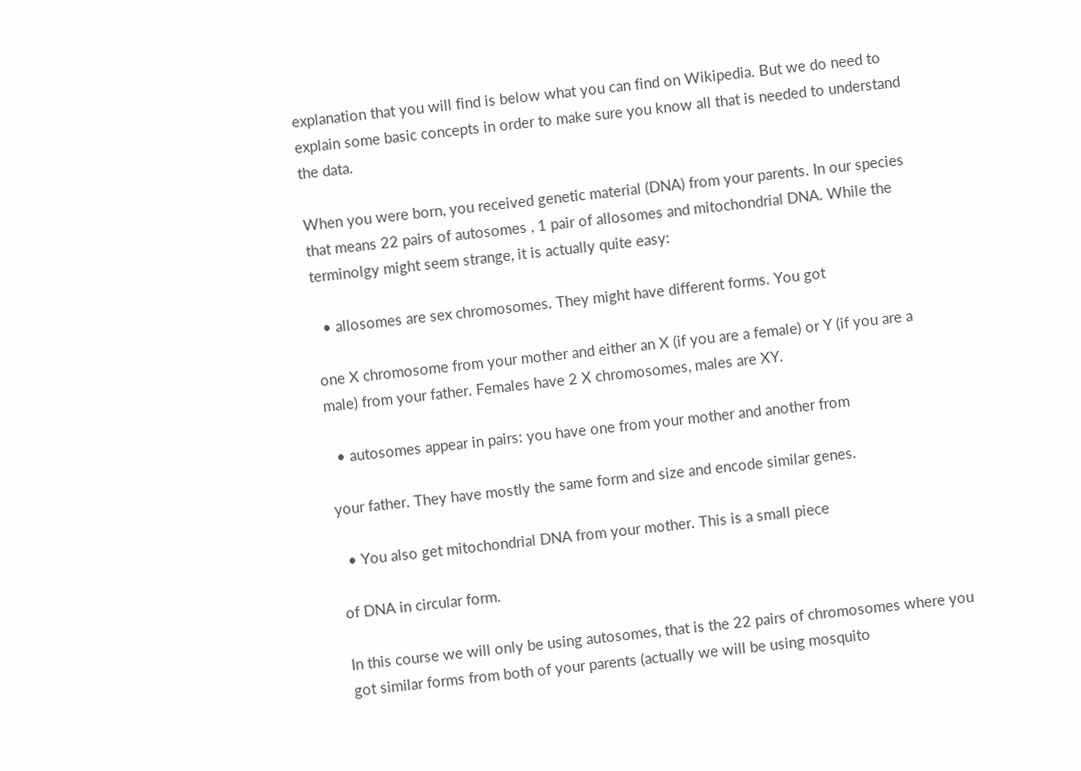explanation that you will find is below what you can find on Wikipedia. But we do need to explain some basic concepts in order to make sure you know all that is needed to understand the data.

When you were born, you received genetic material (DNA) from your parents. In our species that means 22 pairs of autosomes , 1 pair of allosomes and mitochondrial DNA. While the terminolgy might seem strange, it is actually quite easy:

  • allosomes are sex chromosomes. They might have different forms. You got

one X chromosome from your mother and either an X (if you are a female) or Y (if you are a male) from your father. Females have 2 X chromosomes, males are XY.

  • autosomes appear in pairs: you have one from your mother and another from

your father. They have mostly the same form and size and encode similar genes.

  • You also get mitochondrial DNA from your mother. This is a small piece

of DNA in circular form.

In this course we will only be using autosomes, that is the 22 pairs of chromosomes where you got similar forms from both of your parents (actually we will be using mosquito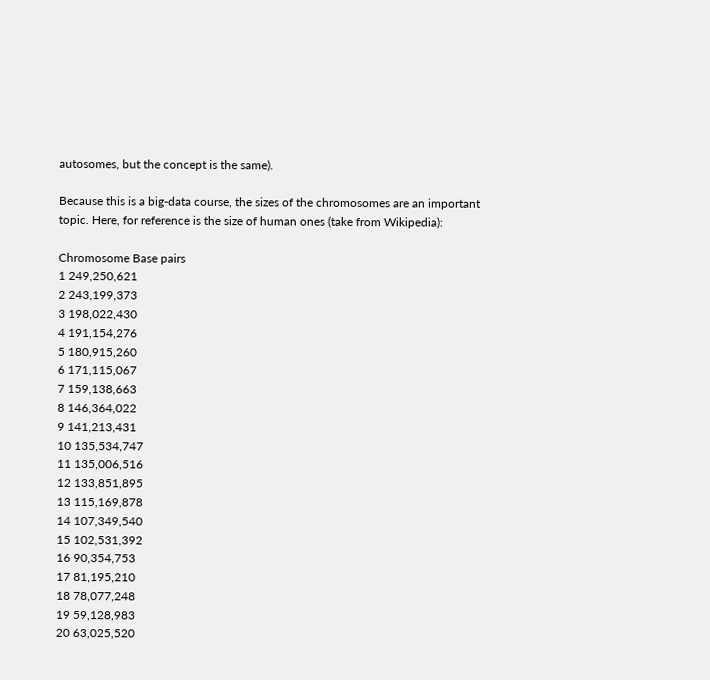autosomes, but the concept is the same).

Because this is a big-data course, the sizes of the chromosomes are an important topic. Here, for reference is the size of human ones (take from Wikipedia):

Chromosome Base pairs
1 249,250,621
2 243,199,373
3 198,022,430
4 191,154,276
5 180,915,260
6 171,115,067
7 159,138,663
8 146,364,022
9 141,213,431
10 135,534,747
11 135,006,516
12 133,851,895
13 115,169,878
14 107,349,540
15 102,531,392
16 90,354,753
17 81,195,210
18 78,077,248
19 59,128,983
20 63,025,520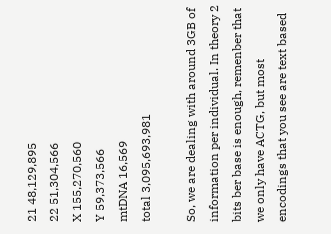21 48,129,895
22 51,304,566
X 155,270,560
Y 59,373,566
mtDNA 16,569
total 3,095,693,981

So, we are dealing with around 3GB of information per individual. In theory 2 bits ber base is enough, remenber that we only have ACTG, but most encodings that you see are text based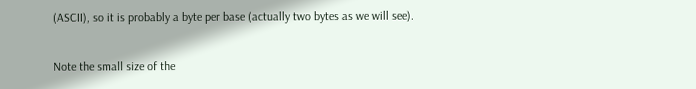(ASCII), so it is probably a byte per base (actually two bytes as we will see).

Note the small size of the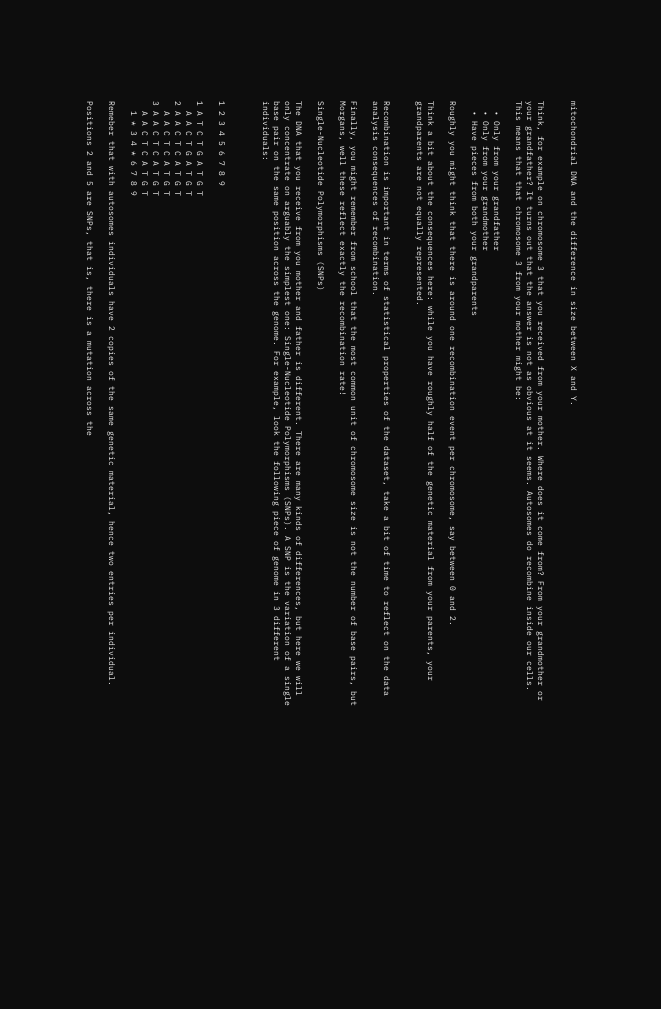mitochondrial DNA and the difference in size between X and Y.


Think, for example on chromosome 3 that you received from your mother. Where does it come from? From your grandmother or your grandfather? It turns out that the answer is not as obvious at it seems. Autosomes do recombine inside our cells. This means that that chromosome 3 from your mother might be:

  • Only from your grandfather
  • Only from your grandmother
  • Have pieces from both your grandparents

Roughly you might think that there is around one recombination event per chromosome, say between 0 and 2.

Think a bit about the consequences here: while you have roughly half of the genetic material from your parents, your grandparents are not equally represented.


Recombination is important in terms of statistical properties of the dataset, take a bit of time to reflect on the data analysis consequences of recombination.

Finally, you might remember from school that the most common unit of chromosome size is not the number of base pairs, but Morgans, well these reflect exactly the recombination rate!

Single-Nucleotide Polymorphisms (SNPs)

The DNA that you receive from you mother and father is different. There are many kinds of differences, but here we will only concentrate on arguably the simplest one: Single-Nucleotide Polymorphisms (SNPs). A SNP is the variation of a single base pair on the same position across the genome. For example, look the following piece of genome in 3 different individuals:



1 2 3 4 5 6 7 8 9

1 A T C T G A T G T
  A A C T G A T G T
2 A A C T C A T G T
  A A C T C A T G T
3 A A C T C A T G T
  A A C T C A T G T
  1 * 3 4 * 6 7 8 9

Remeber that with autosomes individuals have 2 copies of the same genetic material, hence two entries per individual.

Positions 2 and 5 are SNPs, that is, there is a mutation across the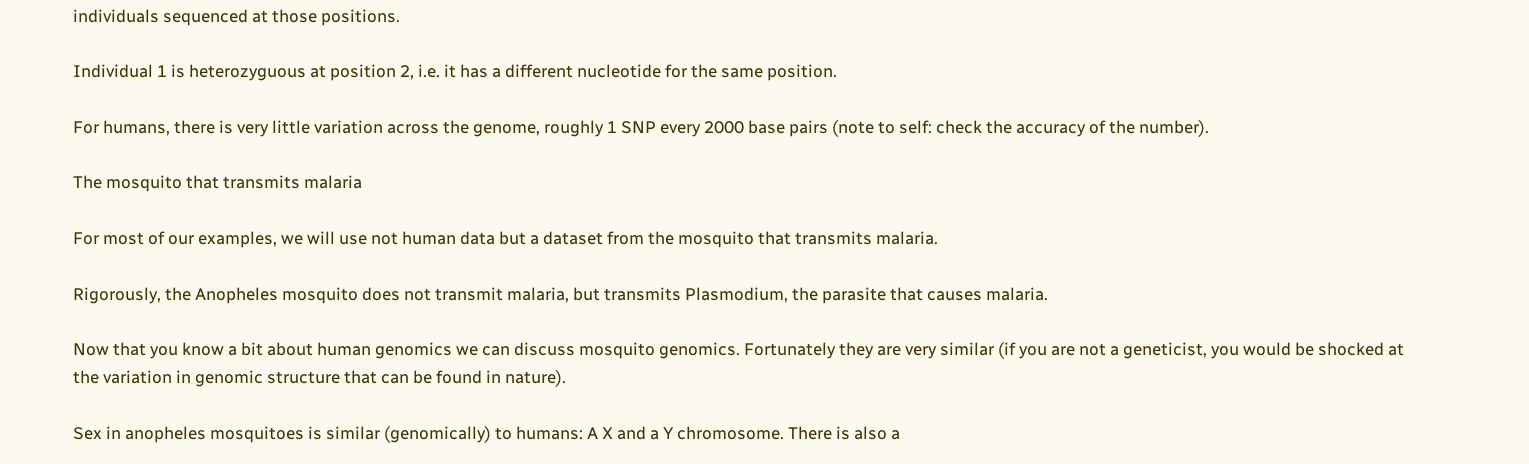individuals sequenced at those positions.

Individual 1 is heterozyguous at position 2, i.e. it has a different nucleotide for the same position.

For humans, there is very little variation across the genome, roughly 1 SNP every 2000 base pairs (note to self: check the accuracy of the number).

The mosquito that transmits malaria

For most of our examples, we will use not human data but a dataset from the mosquito that transmits malaria.

Rigorously, the Anopheles mosquito does not transmit malaria, but transmits Plasmodium, the parasite that causes malaria.

Now that you know a bit about human genomics we can discuss mosquito genomics. Fortunately they are very similar (if you are not a geneticist, you would be shocked at the variation in genomic structure that can be found in nature).

Sex in anopheles mosquitoes is similar (genomically) to humans: A X and a Y chromosome. There is also a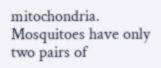mitochondria. Mosquitoes have only two pairs of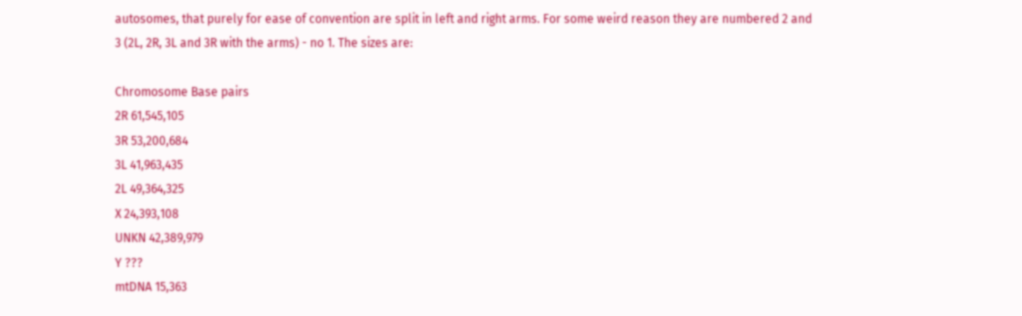autosomes, that purely for ease of convention are split in left and right arms. For some weird reason they are numbered 2 and 3 (2L, 2R, 3L and 3R with the arms) - no 1. The sizes are:

Chromosome Base pairs
2R 61,545,105
3R 53,200,684
3L 41,963,435
2L 49,364,325
X 24,393,108
UNKN 42,389,979
Y ???
mtDNA 15,363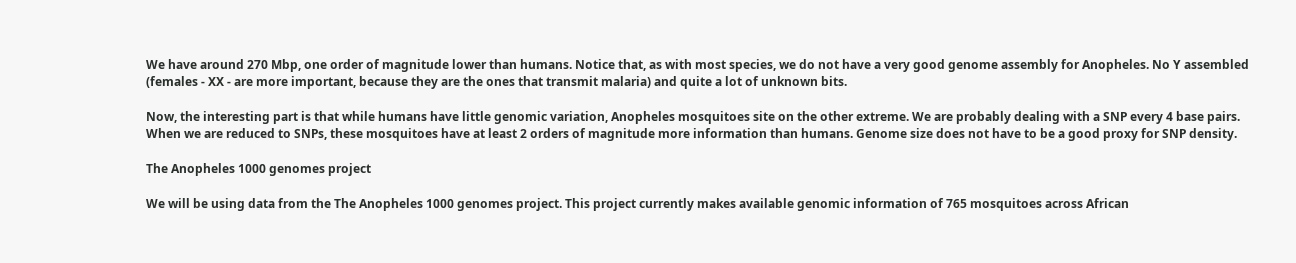We have around 270 Mbp, one order of magnitude lower than humans. Notice that, as with most species, we do not have a very good genome assembly for Anopheles. No Y assembled (females - XX - are more important, because they are the ones that transmit malaria) and quite a lot of unknown bits.

Now, the interesting part is that while humans have little genomic variation, Anopheles mosquitoes site on the other extreme. We are probably dealing with a SNP every 4 base pairs. When we are reduced to SNPs, these mosquitoes have at least 2 orders of magnitude more information than humans. Genome size does not have to be a good proxy for SNP density.

The Anopheles 1000 genomes project

We will be using data from the The Anopheles 1000 genomes project. This project currently makes available genomic information of 765 mosquitoes across African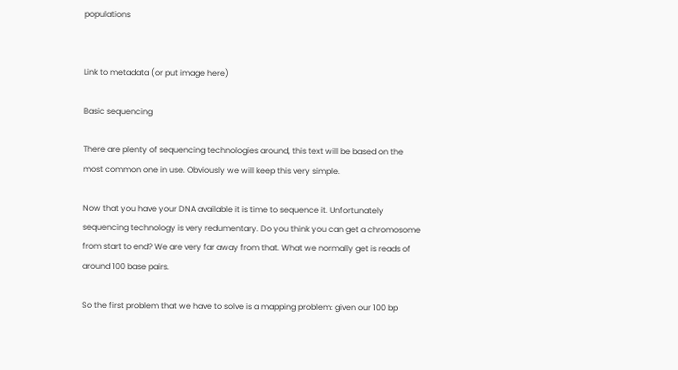populations


Link to metadata (or put image here)

Basic sequencing

There are plenty of sequencing technologies around, this text will be based on the most common one in use. Obviously we will keep this very simple.

Now that you have your DNA available it is time to sequence it. Unfortunately sequencing technology is very redumentary. Do you think you can get a chromosome from start to end? We are very far away from that. What we normally get is reads of around 100 base pairs.

So the first problem that we have to solve is a mapping problem: given our 100 bp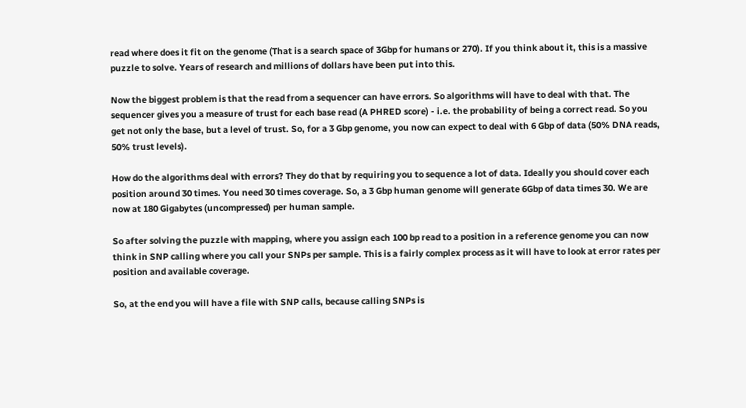read where does it fit on the genome (That is a search space of 3Gbp for humans or 270). If you think about it, this is a massive puzzle to solve. Years of research and millions of dollars have been put into this.

Now the biggest problem is that the read from a sequencer can have errors. So algorithms will have to deal with that. The sequencer gives you a measure of trust for each base read (A PHRED score) - i.e. the probability of being a correct read. So you get not only the base, but a level of trust. So, for a 3 Gbp genome, you now can expect to deal with 6 Gbp of data (50% DNA reads, 50% trust levels).

How do the algorithms deal with errors? They do that by requiring you to sequence a lot of data. Ideally you should cover each position around 30 times. You need 30 times coverage. So, a 3 Gbp human genome will generate 6Gbp of data times 30. We are now at 180 Gigabytes (uncompressed) per human sample.

So after solving the puzzle with mapping, where you assign each 100 bp read to a position in a reference genome you can now think in SNP calling where you call your SNPs per sample. This is a fairly complex process as it will have to look at error rates per position and available coverage.

So, at the end you will have a file with SNP calls, because calling SNPs is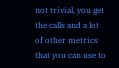not trivial, you get the calls and a lot of other metrics that you can use to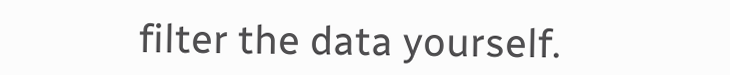filter the data yourself.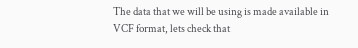The data that we will be using is made available in VCF format, lets check that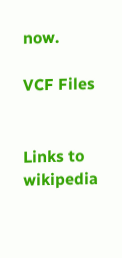now.

VCF Files


Links to wikipedia